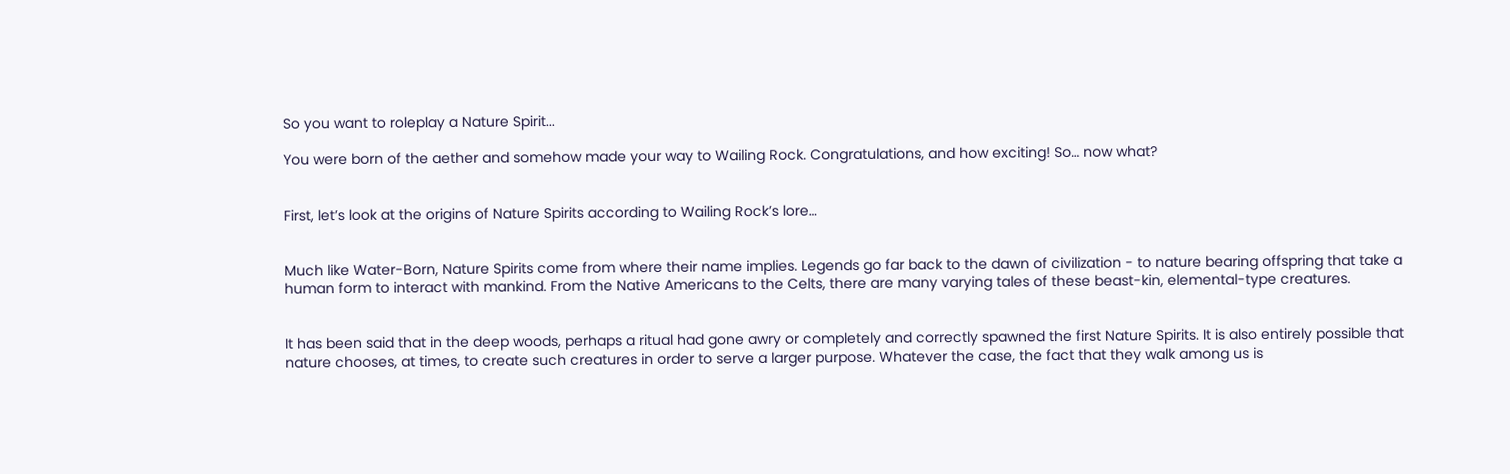So you want to roleplay a Nature Spirit...

You were born of the aether and somehow made your way to Wailing Rock. Congratulations, and how exciting! So… now what?


First, let’s look at the origins of Nature Spirits according to Wailing Rock’s lore…


Much like Water-Born, Nature Spirits come from where their name implies. Legends go far back to the dawn of civilization - to nature bearing offspring that take a human form to interact with mankind. From the Native Americans to the Celts, there are many varying tales of these beast-kin, elemental-type creatures.


It has been said that in the deep woods, perhaps a ritual had gone awry or completely and correctly spawned the first Nature Spirits. It is also entirely possible that nature chooses, at times, to create such creatures in order to serve a larger purpose. Whatever the case, the fact that they walk among us is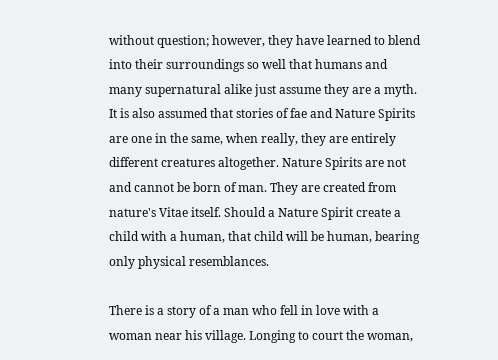without question; however, they have learned to blend into their surroundings so well that humans and many supernatural alike just assume they are a myth. It is also assumed that stories of fae and Nature Spirits are one in the same, when really, they are entirely different creatures altogether. Nature Spirits are not and cannot be born of man. They are created from nature's Vitae itself. Should a Nature Spirit create a child with a human, that child will be human, bearing only physical resemblances.

There is a story of a man who fell in love with a woman near his village. Longing to court the woman,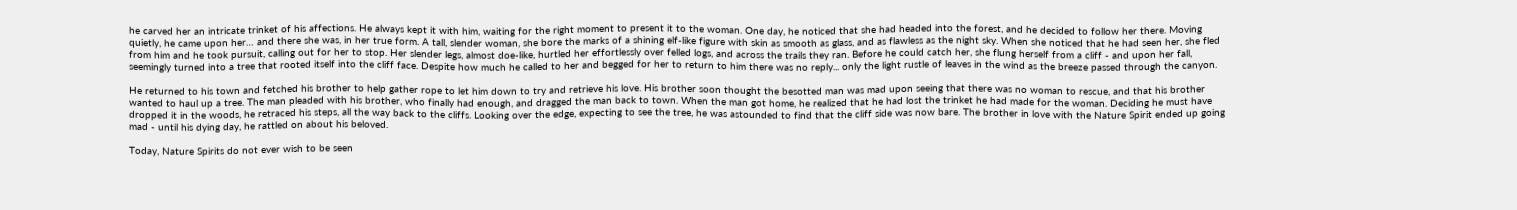he carved her an intricate trinket of his affections. He always kept it with him, waiting for the right moment to present it to the woman. One day, he noticed that she had headed into the forest, and he decided to follow her there. Moving quietly, he came upon her… and there she was, in her true form. A tall, slender woman, she bore the marks of a shining elf-like figure with skin as smooth as glass, and as flawless as the night sky. When she noticed that he had seen her, she fled from him and he took pursuit, calling out for her to stop. Her slender legs, almost doe-like, hurtled her effortlessly over felled logs, and across the trails they ran. Before he could catch her, she flung herself from a cliff - and upon her fall, seemingly turned into a tree that rooted itself into the cliff face. Despite how much he called to her and begged for her to return to him there was no reply... only the light rustle of leaves in the wind as the breeze passed through the canyon.

He returned to his town and fetched his brother to help gather rope to let him down to try and retrieve his love. His brother soon thought the besotted man was mad upon seeing that there was no woman to rescue, and that his brother wanted to haul up a tree. The man pleaded with his brother, who finally had enough, and dragged the man back to town. When the man got home, he realized that he had lost the trinket he had made for the woman. Deciding he must have dropped it in the woods, he retraced his steps, all the way back to the cliffs. Looking over the edge, expecting to see the tree, he was astounded to find that the cliff side was now bare. The brother in love with the Nature Spirit ended up going mad - until his dying day, he rattled on about his beloved.

Today, Nature Spirits do not ever wish to be seen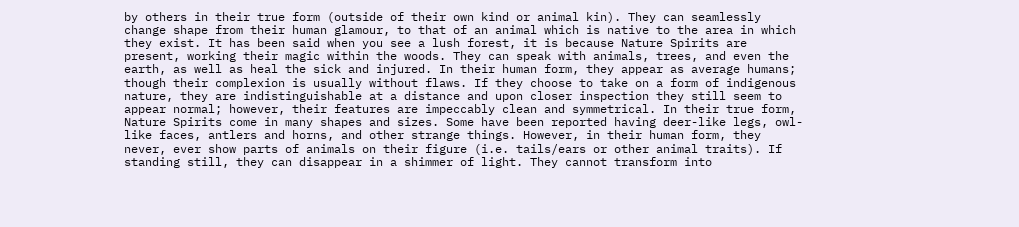by others in their true form (outside of their own kind or animal kin). They can seamlessly change shape from their human glamour, to that of an animal which is native to the area in which they exist. It has been said when you see a lush forest, it is because Nature Spirits are present, working their magic within the woods. They can speak with animals, trees, and even the earth, as well as heal the sick and injured. In their human form, they appear as average humans; though their complexion is usually without flaws. If they choose to take on a form of indigenous nature, they are indistinguishable at a distance and upon closer inspection they still seem to appear normal; however, their features are impeccably clean and symmetrical. In their true form, Nature Spirits come in many shapes and sizes. Some have been reported having deer-like legs, owl-like faces, antlers and horns, and other strange things. However, in their human form, they never, ever show parts of animals on their figure (i.e. tails/ears or other animal traits). If standing still, they can disappear in a shimmer of light. They cannot transform into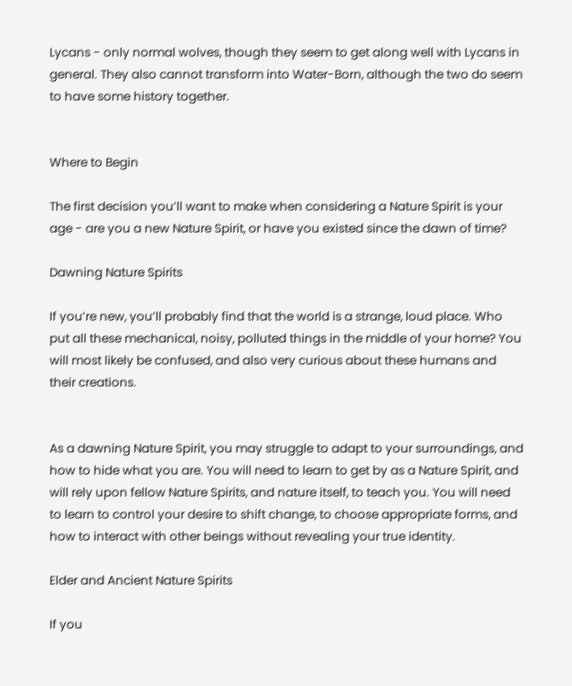Lycans - only normal wolves, though they seem to get along well with Lycans in general. They also cannot transform into Water-Born, although the two do seem to have some history together.


Where to Begin

The first decision you’ll want to make when considering a Nature Spirit is your age - are you a new Nature Spirit, or have you existed since the dawn of time?

Dawning Nature Spirits

If you’re new, you’ll probably find that the world is a strange, loud place. Who put all these mechanical, noisy, polluted things in the middle of your home? You will most likely be confused, and also very curious about these humans and their creations.


As a dawning Nature Spirit, you may struggle to adapt to your surroundings, and how to hide what you are. You will need to learn to get by as a Nature Spirit, and will rely upon fellow Nature Spirits, and nature itself, to teach you. You will need to learn to control your desire to shift change, to choose appropriate forms, and how to interact with other beings without revealing your true identity.

Elder and Ancient Nature Spirits

If you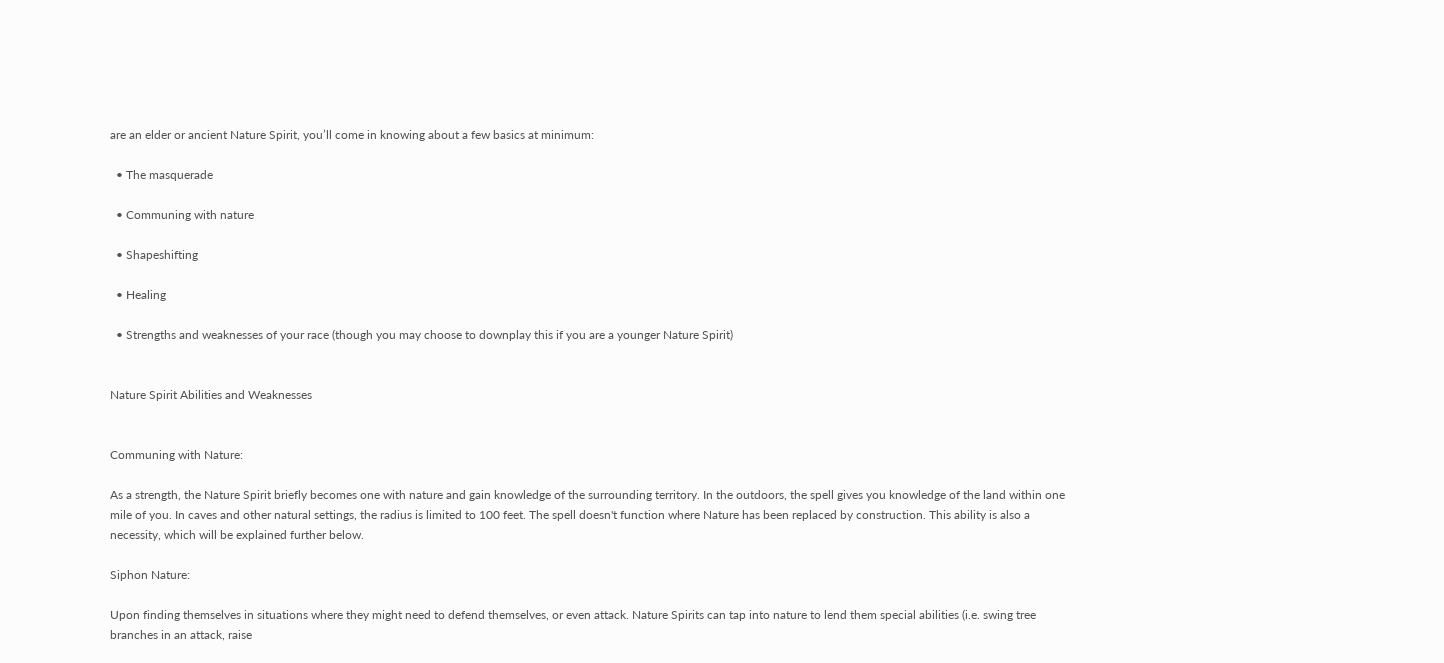are an elder or ancient Nature Spirit, you’ll come in knowing about a few basics at minimum:

  • The masquerade

  • Communing with nature

  • Shapeshifting

  • Healing

  • Strengths and weaknesses of your race (though you may choose to downplay this if you are a younger Nature Spirit)


Nature Spirit Abilities and Weaknesses


Communing with Nature:

As a strength, the Nature Spirit briefly becomes one with nature and gain knowledge of the surrounding territory. In the outdoors, the spell gives you knowledge of the land within one mile of you. In caves and other natural settings, the radius is limited to 100 feet. The spell doesn't function where Nature has been replaced by construction. This ability is also a necessity, which will be explained further below.

Siphon Nature:

Upon finding themselves in situations where they might need to defend themselves, or even attack. Nature Spirits can tap into nature to lend them special abilities (i.e. swing tree branches in an attack, raise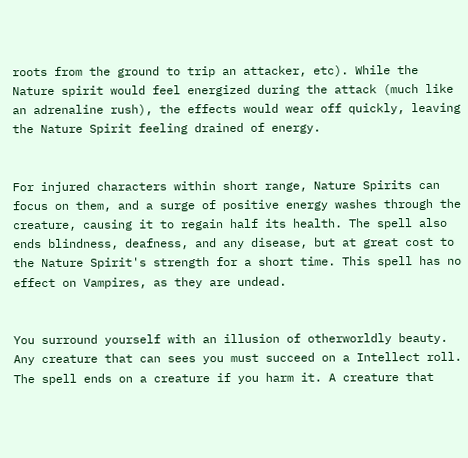roots from the ground to trip an attacker, etc). While the Nature spirit would feel energized during the attack (much like an adrenaline rush), the effects would wear off quickly, leaving the Nature Spirit feeling drained of energy.


For injured characters within short range, Nature Spirits can focus on them, and a surge of positive energy washes through the creature, causing it to regain half its health. The spell also ends blindness, deafness, and any disease, but at great cost to the Nature Spirit's strength for a short time. This spell has no effect on Vampires, as they are undead.


You surround yourself with an illusion of otherworldly beauty. Any creature that can sees you must succeed on a Intellect roll. The spell ends on a creature if you harm it. A creature that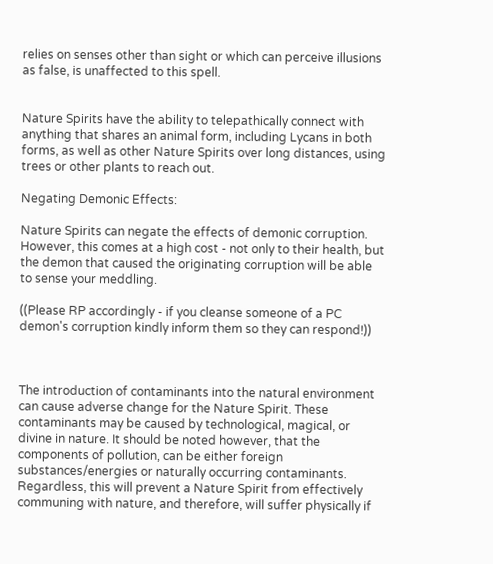relies on senses other than sight or which can perceive illusions as false, is unaffected to this spell.


Nature Spirits have the ability to telepathically connect with anything that shares an animal form, including Lycans in both forms, as well as other Nature Spirits over long distances, using trees or other plants to reach out.

Negating Demonic Effects:

Nature Spirits can negate the effects of demonic corruption. However, this comes at a high cost - not only to their health, but the demon that caused the originating corruption will be able to sense your meddling.

((Please RP accordingly - if you cleanse someone of a PC demon's corruption kindly inform them so they can respond!))



The introduction of contaminants into the natural environment can cause adverse change for the Nature Spirit. These contaminants may be caused by technological, magical, or divine in nature. It should be noted however, that the components of pollution, can be either foreign substances/energies or naturally occurring contaminants. Regardless, this will prevent a Nature Spirit from effectively communing with nature, and therefore, will suffer physically if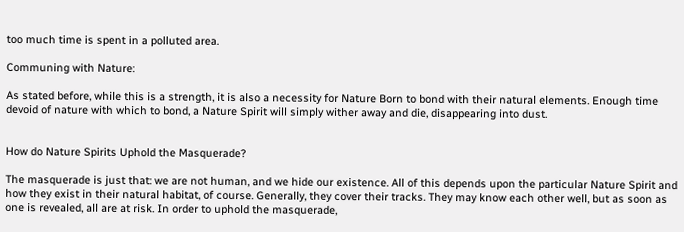too much time is spent in a polluted area.

Communing with Nature:

As stated before, while this is a strength, it is also a necessity for Nature Born to bond with their natural elements. Enough time devoid of nature with which to bond, a Nature Spirit will simply wither away and die, disappearing into dust.


How do Nature Spirits Uphold the Masquerade?

The masquerade is just that: we are not human, and we hide our existence. All of this depends upon the particular Nature Spirit and how they exist in their natural habitat, of course. Generally, they cover their tracks. They may know each other well, but as soon as one is revealed, all are at risk. In order to uphold the masquerade,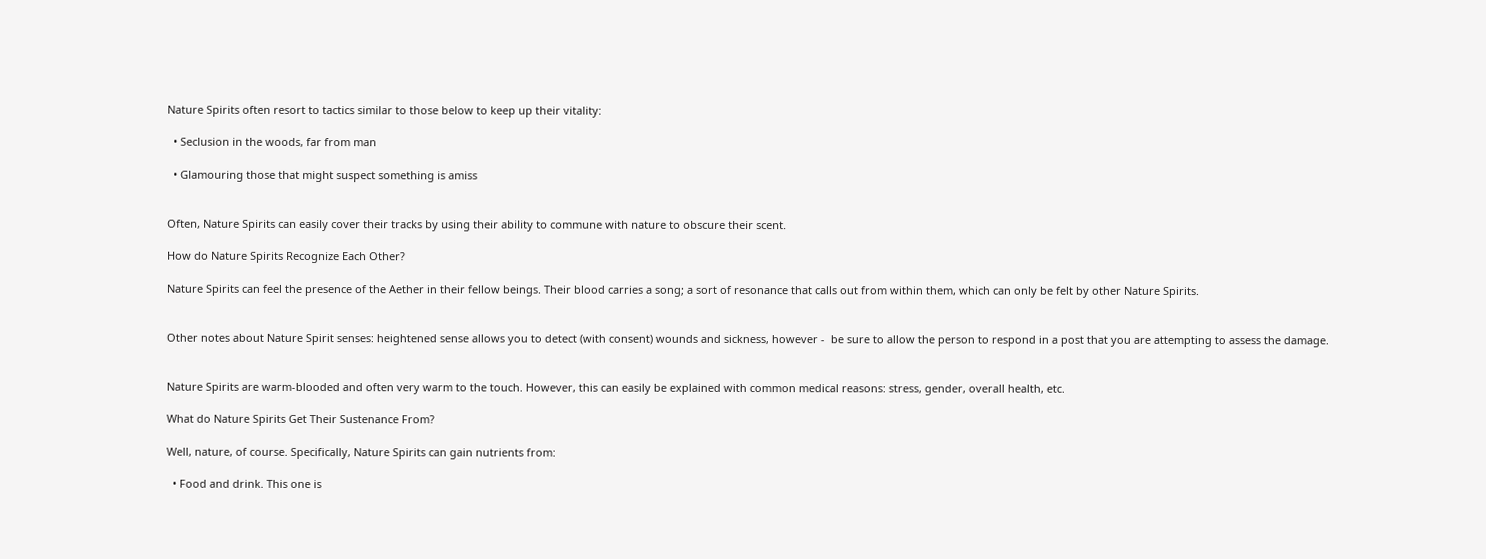Nature Spirits often resort to tactics similar to those below to keep up their vitality:

  • Seclusion in the woods, far from man

  • Glamouring those that might suspect something is amiss


Often, Nature Spirits can easily cover their tracks by using their ability to commune with nature to obscure their scent.

How do Nature Spirits Recognize Each Other?

Nature Spirits can feel the presence of the Aether in their fellow beings. Their blood carries a song; a sort of resonance that calls out from within them, which can only be felt by other Nature Spirits.


Other notes about Nature Spirit senses: heightened sense allows you to detect (with consent) wounds and sickness, however -  be sure to allow the person to respond in a post that you are attempting to assess the damage.


Nature Spirits are warm-blooded and often very warm to the touch. However, this can easily be explained with common medical reasons: stress, gender, overall health, etc.

What do Nature Spirits Get Their Sustenance From?

Well, nature, of course. Specifically, Nature Spirits can gain nutrients from:

  • Food and drink. This one is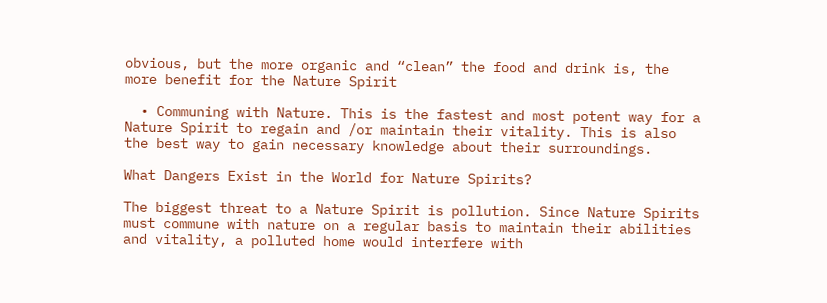obvious, but the more organic and “clean” the food and drink is, the more benefit for the Nature Spirit

  • Communing with Nature. This is the fastest and most potent way for a Nature Spirit to regain and /or maintain their vitality. This is also the best way to gain necessary knowledge about their surroundings.

What Dangers Exist in the World for Nature Spirits?

The biggest threat to a Nature Spirit is pollution. Since Nature Spirits must commune with nature on a regular basis to maintain their abilities and vitality, a polluted home would interfere with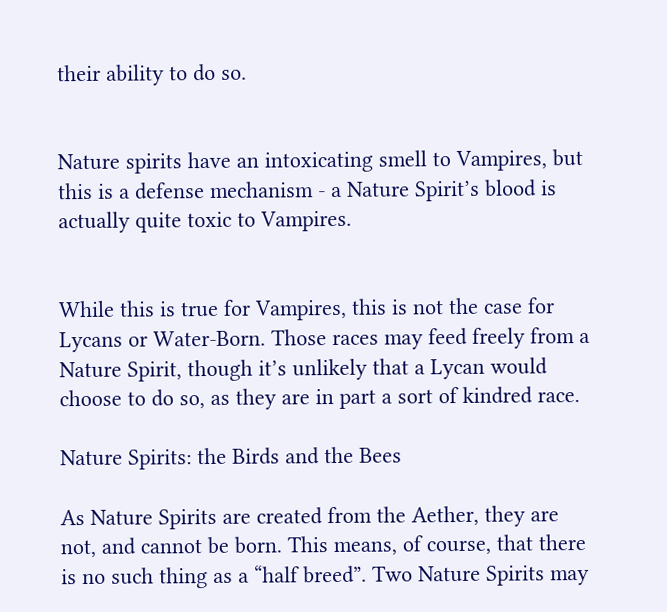their ability to do so.


Nature spirits have an intoxicating smell to Vampires, but this is a defense mechanism - a Nature Spirit’s blood is actually quite toxic to Vampires.


While this is true for Vampires, this is not the case for Lycans or Water-Born. Those races may feed freely from a Nature Spirit, though it’s unlikely that a Lycan would choose to do so, as they are in part a sort of kindred race.

Nature Spirits: the Birds and the Bees

As Nature Spirits are created from the Aether, they are not, and cannot be born. This means, of course, that there is no such thing as a “half breed”. Two Nature Spirits may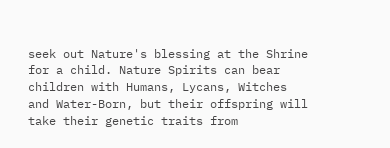seek out Nature's blessing at the Shrine for a child. Nature Spirits can bear children with Humans, Lycans, Witches and Water-Born, but their offspring will take their genetic traits from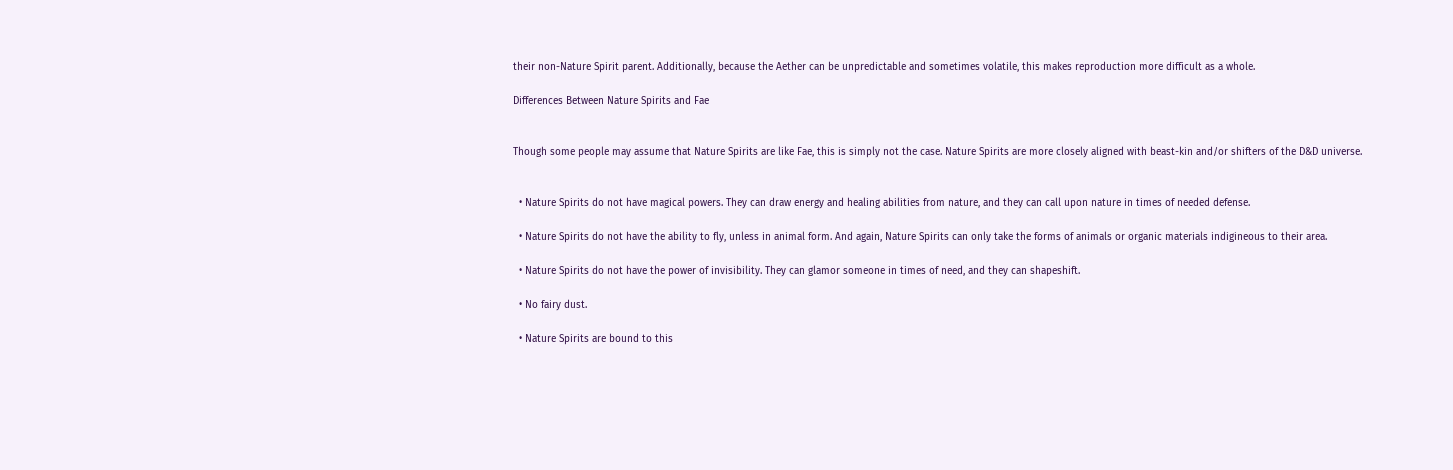their non-Nature Spirit parent. Additionally, because the Aether can be unpredictable and sometimes volatile, this makes reproduction more difficult as a whole.

Differences Between Nature Spirits and Fae


Though some people may assume that Nature Spirits are like Fae, this is simply not the case. Nature Spirits are more closely aligned with beast-kin and/or shifters of the D&D universe.


  • Nature Spirits do not have magical powers. They can draw energy and healing abilities from nature, and they can call upon nature in times of needed defense.

  • Nature Spirits do not have the ability to fly, unless in animal form. And again, Nature Spirits can only take the forms of animals or organic materials indigineous to their area.

  • Nature Spirits do not have the power of invisibility. They can glamor someone in times of need, and they can shapeshift.

  • No fairy dust.

  • Nature Spirits are bound to this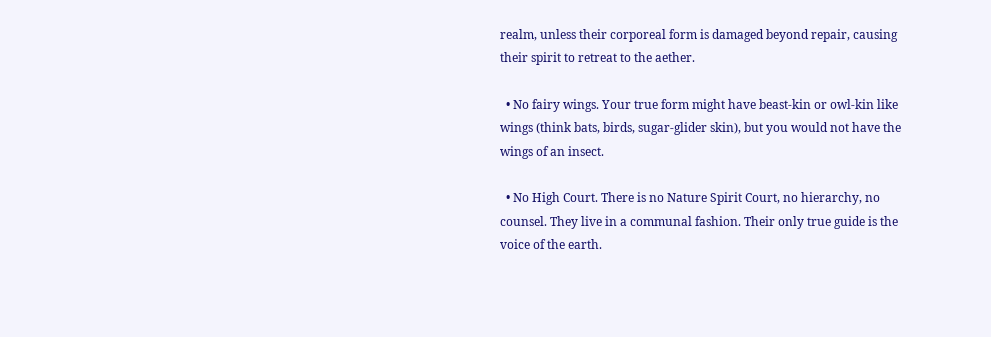realm, unless their corporeal form is damaged beyond repair, causing their spirit to retreat to the aether.

  • No fairy wings. Your true form might have beast-kin or owl-kin like wings (think bats, birds, sugar-glider skin), but you would not have the wings of an insect.

  • No High Court. There is no Nature Spirit Court, no hierarchy, no counsel. They live in a communal fashion. Their only true guide is the voice of the earth.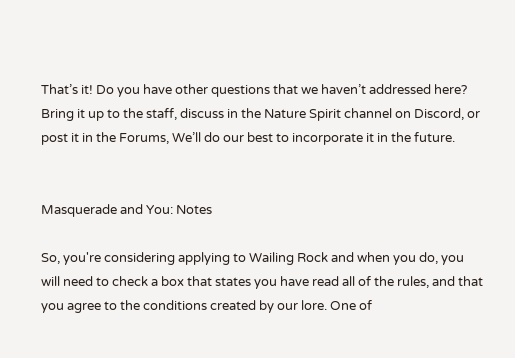That’s it! Do you have other questions that we haven’t addressed here? Bring it up to the staff, discuss in the Nature Spirit channel on Discord, or post it in the Forums, We’ll do our best to incorporate it in the future.


Masquerade and You: Notes

So, you're considering applying to Wailing Rock and when you do, you will need to check a box that states you have read all of the rules, and that you agree to the conditions created by our lore. One of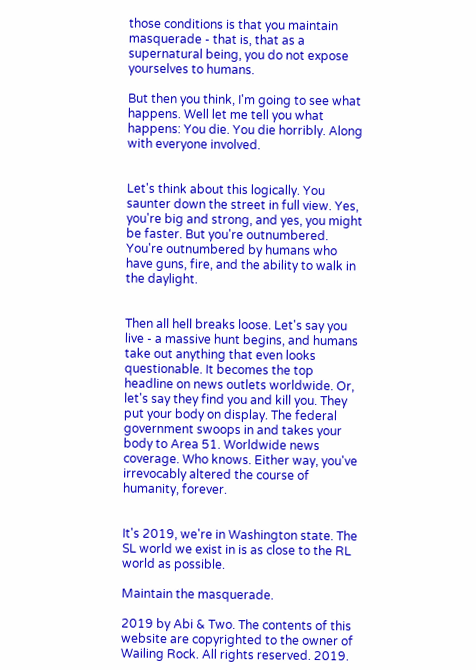those conditions is that you maintain masquerade - that is, that as a supernatural being, you do not expose yourselves to humans.

But then you think, I'm going to see what happens. Well let me tell you what happens: You die. You die horribly. Along with everyone involved.


Let's think about this logically. You saunter down the street in full view. Yes, you're big and strong, and yes, you might be faster. But you're outnumbered. You're outnumbered by humans who have guns, fire, and the ability to walk in the daylight.


Then all hell breaks loose. Let's say you live - a massive hunt begins, and humans take out anything that even looks questionable. It becomes the top headline on news outlets worldwide. Or, let's say they find you and kill you. They put your body on display. The federal government swoops in and takes your body to Area 51. Worldwide news coverage. Who knows. Either way, you've irrevocably altered the course of humanity, forever.


It's 2019, we're in Washington state. The SL world we exist in is as close to the RL world as possible.

Maintain the masquerade.

2019 by Abi & Two. The contents of this website are copyrighted to the owner of Wailing Rock. All rights reserved. 2019.